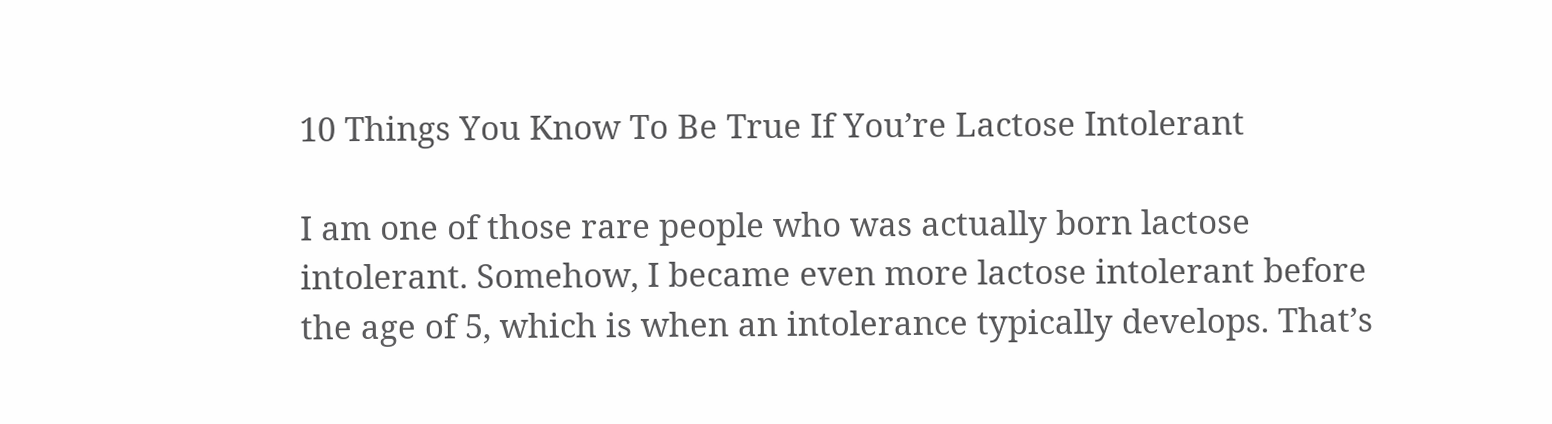10 Things You Know To Be True If You’re Lactose Intolerant

I am one of those rare people who was actually born lactose intolerant. Somehow, I became even more lactose intolerant before the age of 5, which is when an intolerance typically develops. That’s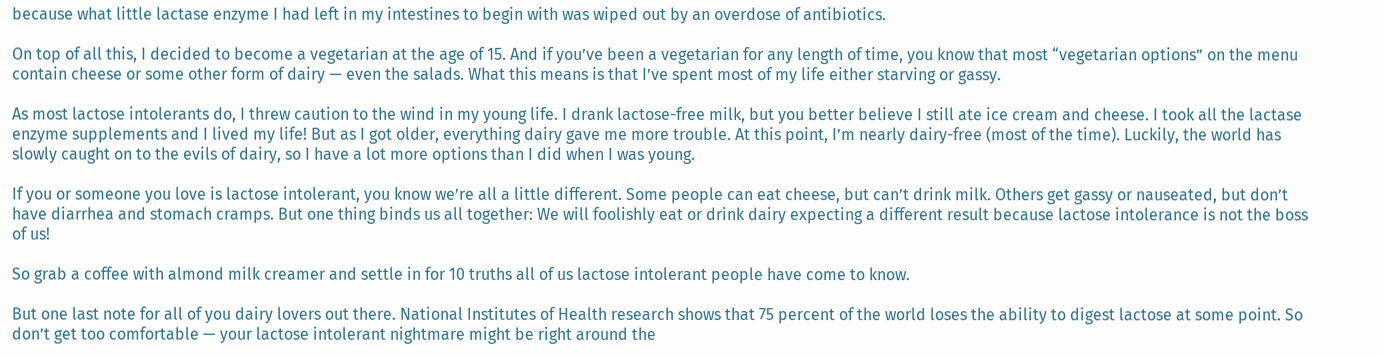because what little lactase enzyme I had left in my intestines to begin with was wiped out by an overdose of antibiotics.

On top of all this, I decided to become a vegetarian at the age of 15. And if you’ve been a vegetarian for any length of time, you know that most “vegetarian options” on the menu contain cheese or some other form of dairy — even the salads. What this means is that I’ve spent most of my life either starving or gassy.

As most lactose intolerants do, I threw caution to the wind in my young life. I drank lactose-free milk, but you better believe I still ate ice cream and cheese. I took all the lactase enzyme supplements and I lived my life! But as I got older, everything dairy gave me more trouble. At this point, I’m nearly dairy-free (most of the time). Luckily, the world has slowly caught on to the evils of dairy, so I have a lot more options than I did when I was young.

If you or someone you love is lactose intolerant, you know we’re all a little different. Some people can eat cheese, but can’t drink milk. Others get gassy or nauseated, but don’t have diarrhea and stomach cramps. But one thing binds us all together: We will foolishly eat or drink dairy expecting a different result because lactose intolerance is not the boss of us!

So grab a coffee with almond milk creamer and settle in for 10 truths all of us lactose intolerant people have come to know.

But one last note for all of you dairy lovers out there. National Institutes of Health research shows that 75 percent of the world loses the ability to digest lactose at some point. So don’t get too comfortable — your lactose intolerant nightmare might be right around the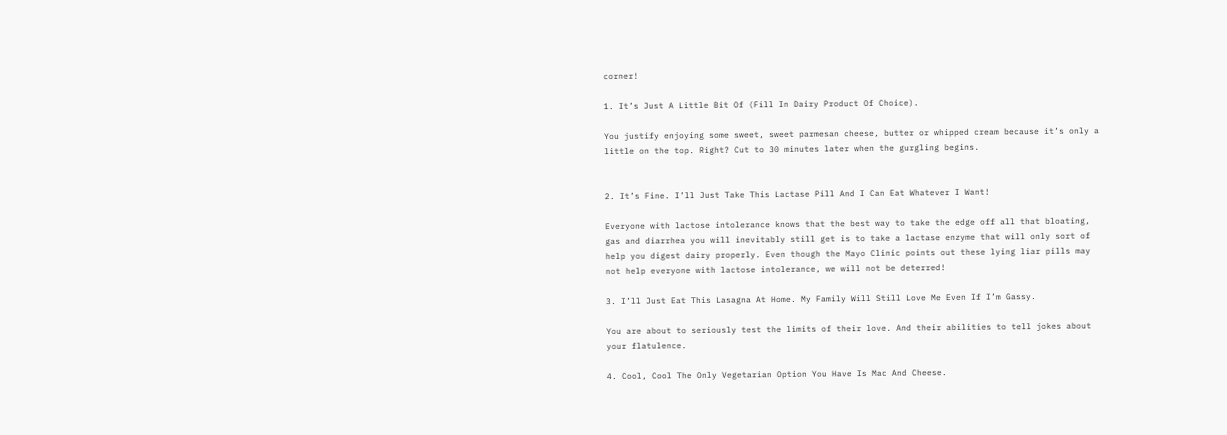corner!

1. It’s Just A Little Bit Of (Fill In Dairy Product Of Choice).

You justify enjoying some sweet, sweet parmesan cheese, butter or whipped cream because it’s only a little on the top. Right? Cut to 30 minutes later when the gurgling begins.


2. It’s Fine. I’ll Just Take This Lactase Pill And I Can Eat Whatever I Want!

Everyone with lactose intolerance knows that the best way to take the edge off all that bloating, gas and diarrhea you will inevitably still get is to take a lactase enzyme that will only sort of help you digest dairy properly. Even though the Mayo Clinic points out these lying liar pills may not help everyone with lactose intolerance, we will not be deterred!

3. I’ll Just Eat This Lasagna At Home. My Family Will Still Love Me Even If I’m Gassy.

You are about to seriously test the limits of their love. And their abilities to tell jokes about your flatulence.

4. Cool, Cool The Only Vegetarian Option You Have Is Mac And Cheese.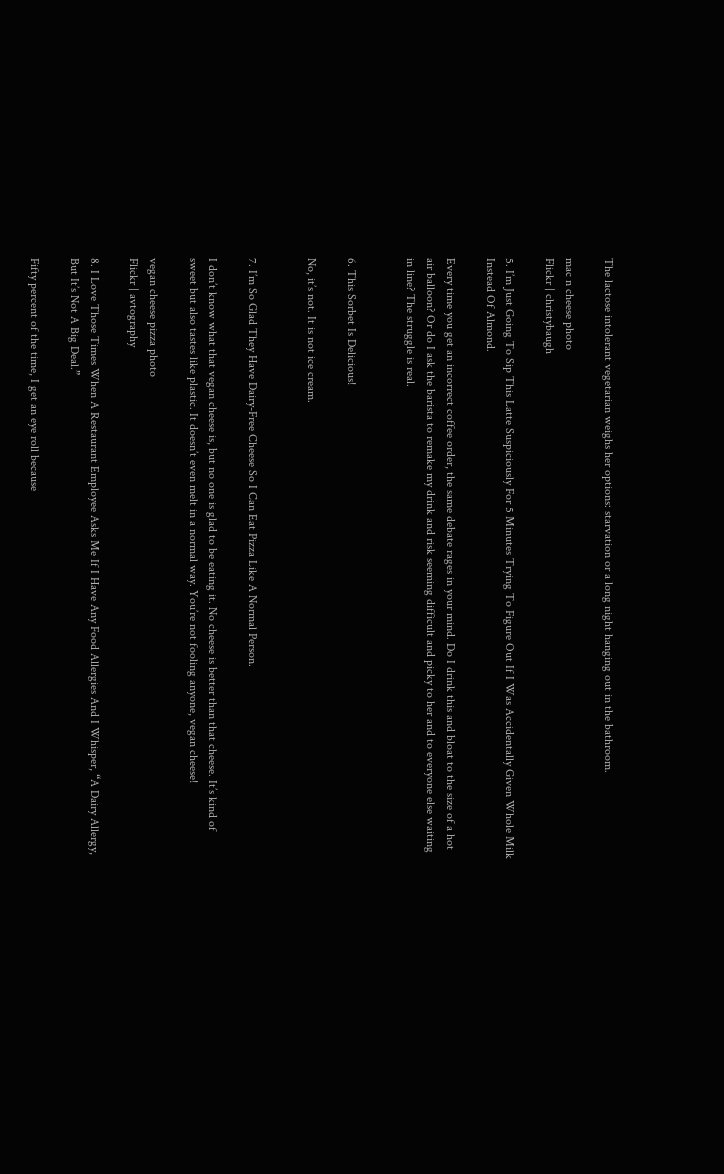The lactose intolerant vegetarian weighs her options: starvation or a long night hanging out in the bathroom.

mac n cheese photo
Flickr | christybaugh

5. I’m Just Going To Sip This Latte Suspiciously For 5 Minutes Trying To Figure Out If I Was Accidentally Given Whole Milk Instead Of Almond.

Every time you get an incorrect coffee order, the same debate rages in your mind. Do I drink this and bloat to the size of a hot air balloon? Or do I ask the barista to remake my drink and risk seeming difficult and picky to her and to everyone else waiting in line? The struggle is real.


6. This Sorbet Is Delicious!

No, it’s not. It is not ice cream.


7. I’m So Glad They Have Dairy-Free Cheese So I Can Eat Pizza Like A Normal Person.

I don’t know what that vegan cheese is, but no one is glad to be eating it. No cheese is better than that cheese. It’s kind of sweet but also tastes like plastic. It doesn’t even melt in a normal way. You’re not fooling anyone, vegan cheese!

vegan cheese pizza photo
Flickr | avtography

8. I Love Those Times When A Restaurant Employee Asks Me If I Have Any Food Allergies And I Whisper, “A Dairy Allergy, But It’s Not A Big Deal.”

Fifty percent of the time, I get an eye roll because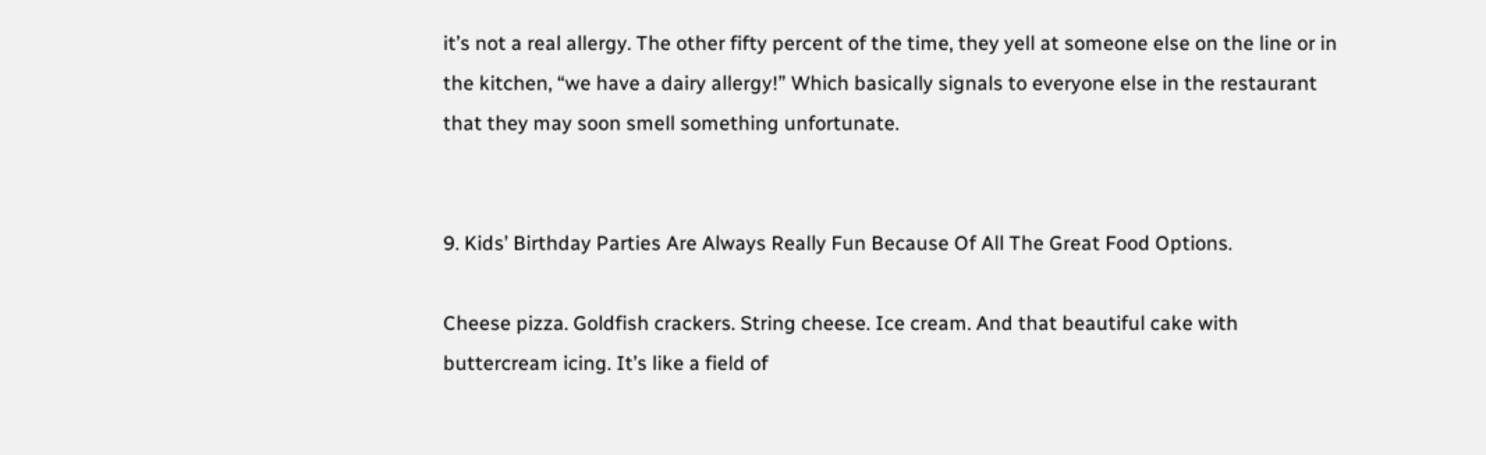it’s not a real allergy. The other fifty percent of the time, they yell at someone else on the line or in the kitchen, “we have a dairy allergy!” Which basically signals to everyone else in the restaurant that they may soon smell something unfortunate.


9. Kids’ Birthday Parties Are Always Really Fun Because Of All The Great Food Options.

Cheese pizza. Goldfish crackers. String cheese. Ice cream. And that beautiful cake with buttercream icing. It’s like a field of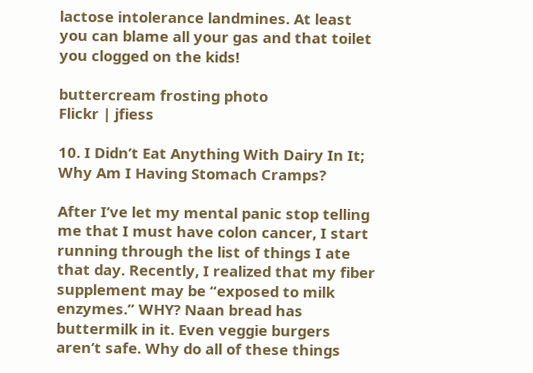lactose intolerance landmines. At least you can blame all your gas and that toilet you clogged on the kids!

buttercream frosting photo
Flickr | jfiess

10. I Didn’t Eat Anything With Dairy In It; Why Am I Having Stomach Cramps?

After I’ve let my mental panic stop telling me that I must have colon cancer, I start running through the list of things I ate that day. Recently, I realized that my fiber supplement may be “exposed to milk enzymes.” WHY? Naan bread has buttermilk in it. Even veggie burgers aren’t safe. Why do all of these things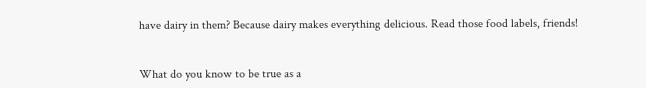have dairy in them? Because dairy makes everything delicious. Read those food labels, friends!


What do you know to be true as a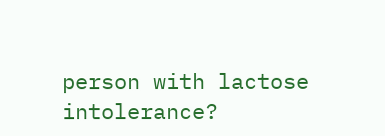person with lactose intolerance?